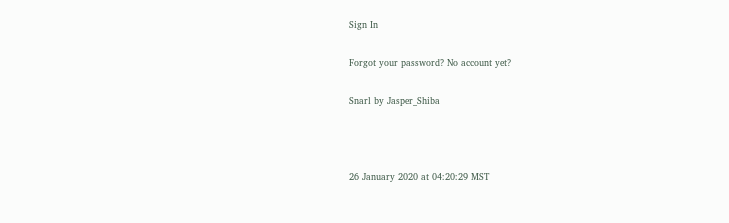Sign In

Forgot your password? No account yet?

Snarl by Jasper_Shiba



26 January 2020 at 04:20:29 MST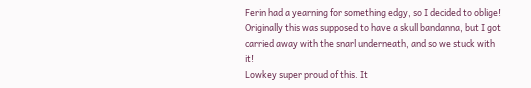Ferin had a yearning for something edgy, so I decided to oblige! Originally this was supposed to have a skull bandanna, but I got carried away with the snarl underneath, and so we stuck with it!
Lowkey super proud of this. It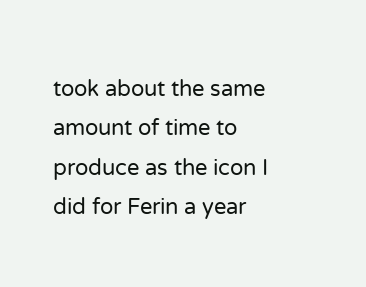took about the same amount of time to produce as the icon I did for Ferin a year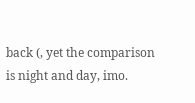back (, yet the comparison is night and day, imo.